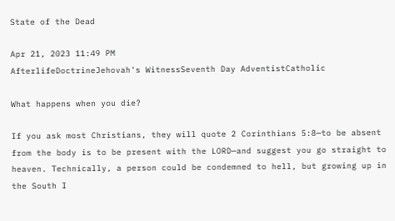State of the Dead

Apr 21, 2023 11:49 PM
AfterlifeDoctrineJehovah's WitnessSeventh Day AdventistCatholic

What happens when you die?

If you ask most Christians, they will quote 2 Corinthians 5:8—to be absent from the body is to be present with the LORD—and suggest you go straight to heaven. Technically, a person could be condemned to hell, but growing up in the South I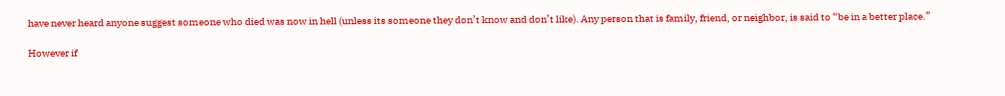have never heard anyone suggest someone who died was now in hell (unless its someone they don’t know and don’t like). Any person that is family, friend, or neighbor, is said to “be in a better place.”

However if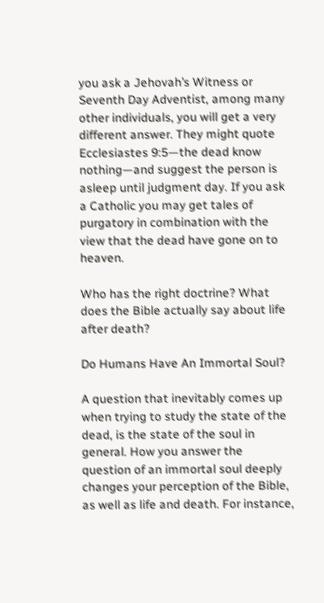you ask a Jehovah’s Witness or Seventh Day Adventist, among many other individuals, you will get a very different answer. They might quote Ecclesiastes 9:5—the dead know nothing—and suggest the person is asleep until judgment day. If you ask a Catholic you may get tales of purgatory in combination with the view that the dead have gone on to heaven.

Who has the right doctrine? What does the Bible actually say about life after death?

Do Humans Have An Immortal Soul?

A question that inevitably comes up when trying to study the state of the dead, is the state of the soul in general. How you answer the question of an immortal soul deeply changes your perception of the Bible, as well as life and death. For instance,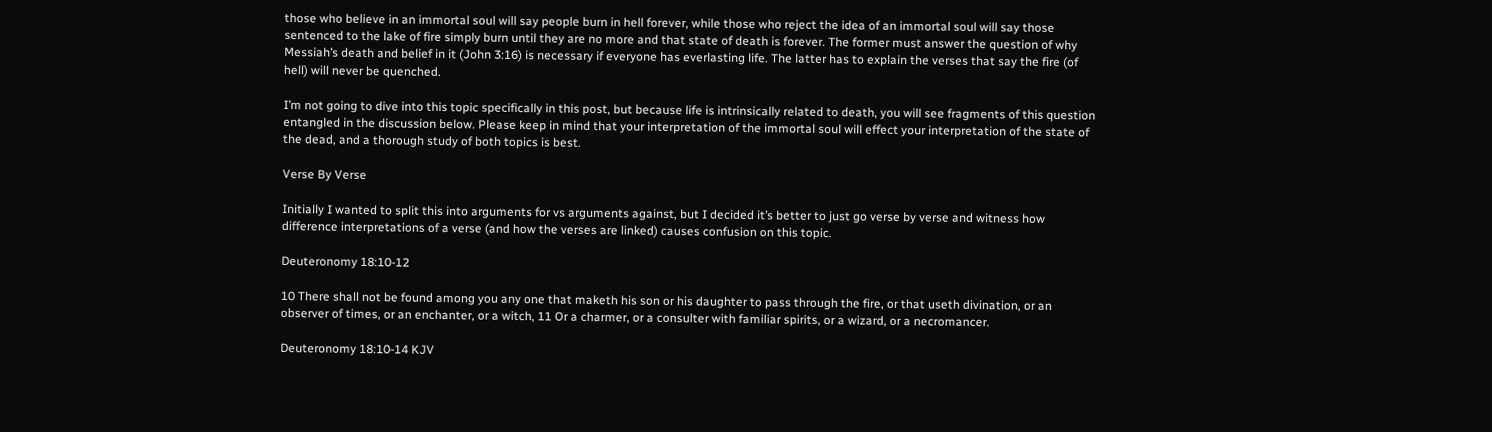those who believe in an immortal soul will say people burn in hell forever, while those who reject the idea of an immortal soul will say those sentenced to the lake of fire simply burn until they are no more and that state of death is forever. The former must answer the question of why Messiah’s death and belief in it (John 3:16) is necessary if everyone has everlasting life. The latter has to explain the verses that say the fire (of hell) will never be quenched.

I’m not going to dive into this topic specifically in this post, but because life is intrinsically related to death, you will see fragments of this question entangled in the discussion below. Please keep in mind that your interpretation of the immortal soul will effect your interpretation of the state of the dead, and a thorough study of both topics is best.

Verse By Verse

Initially I wanted to split this into arguments for vs arguments against, but I decided it’s better to just go verse by verse and witness how difference interpretations of a verse (and how the verses are linked) causes confusion on this topic.

Deuteronomy 18:10-12

10 There shall not be found among you any one that maketh his son or his daughter to pass through the fire, or that useth divination, or an observer of times, or an enchanter, or a witch, 11 Or a charmer, or a consulter with familiar spirits, or a wizard, or a necromancer.

Deuteronomy 18:10-14 KJV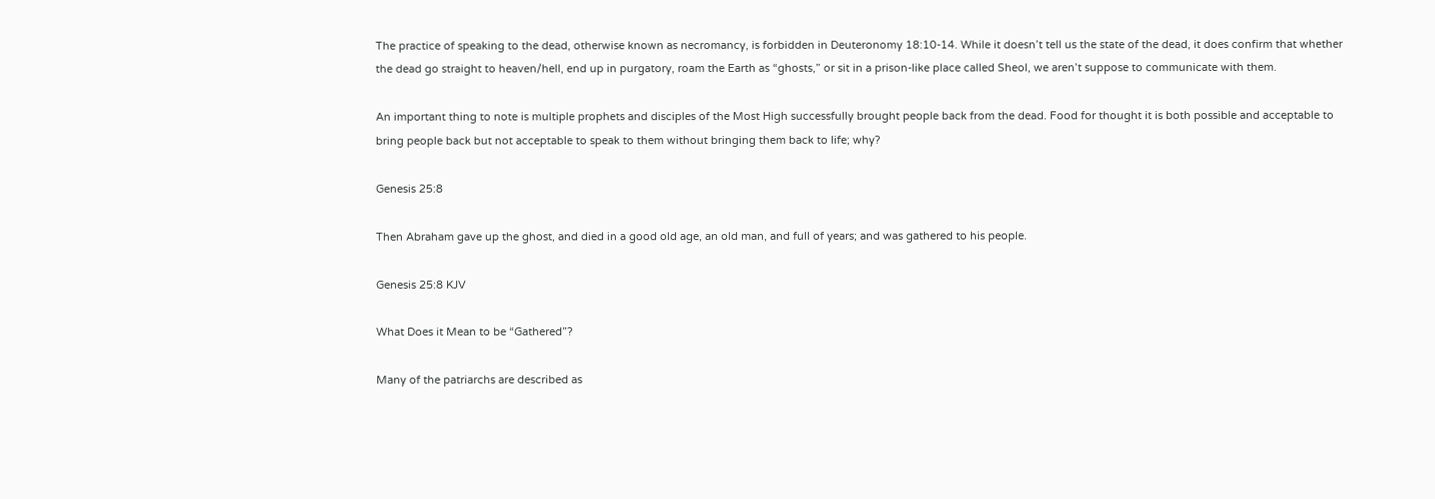The practice of speaking to the dead, otherwise known as necromancy, is forbidden in Deuteronomy 18:10-14. While it doesn’t tell us the state of the dead, it does confirm that whether the dead go straight to heaven/hell, end up in purgatory, roam the Earth as “ghosts,” or sit in a prison-like place called Sheol, we aren’t suppose to communicate with them.

An important thing to note is multiple prophets and disciples of the Most High successfully brought people back from the dead. Food for thought it is both possible and acceptable to bring people back but not acceptable to speak to them without bringing them back to life; why?

Genesis 25:8

Then Abraham gave up the ghost, and died in a good old age, an old man, and full of years; and was gathered to his people.

Genesis 25:8 KJV

What Does it Mean to be “Gathered”?

Many of the patriarchs are described as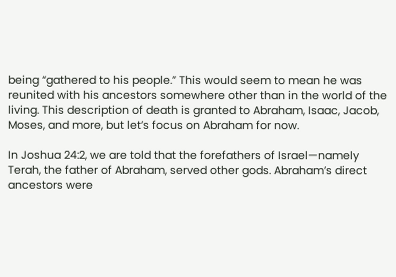being “gathered to his people.” This would seem to mean he was reunited with his ancestors somewhere other than in the world of the living. This description of death is granted to Abraham, Isaac, Jacob, Moses, and more, but let’s focus on Abraham for now.

In Joshua 24:2, we are told that the forefathers of Israel—namely Terah, the father of Abraham, served other gods. Abraham’s direct ancestors were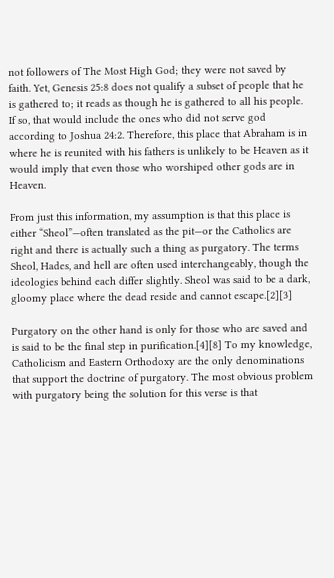not followers of The Most High God; they were not saved by faith. Yet, Genesis 25:8 does not qualify a subset of people that he is gathered to; it reads as though he is gathered to all his people. If so, that would include the ones who did not serve god according to Joshua 24:2. Therefore, this place that Abraham is in where he is reunited with his fathers is unlikely to be Heaven as it would imply that even those who worshiped other gods are in Heaven.

From just this information, my assumption is that this place is either “Sheol”—often translated as the pit—or the Catholics are right and there is actually such a thing as purgatory. The terms Sheol, Hades, and hell are often used interchangeably, though the ideologies behind each differ slightly. Sheol was said to be a dark, gloomy place where the dead reside and cannot escape.[2][3]

Purgatory on the other hand is only for those who are saved and is said to be the final step in purification.[4][8] To my knowledge, Catholicism and Eastern Orthodoxy are the only denominations that support the doctrine of purgatory. The most obvious problem with purgatory being the solution for this verse is that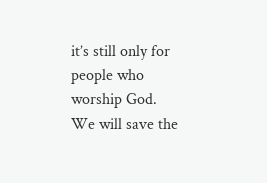it’s still only for people who worship God. We will save the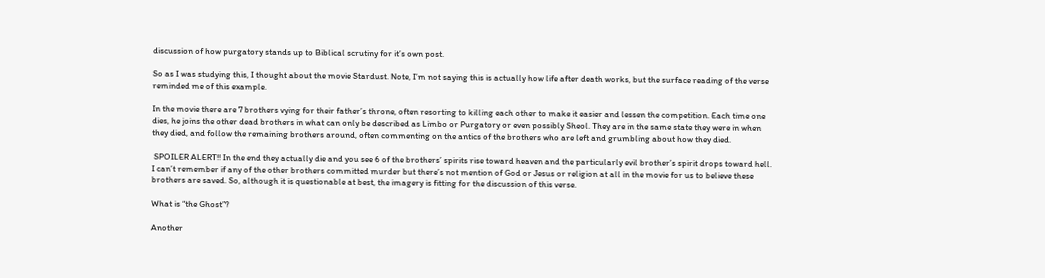discussion of how purgatory stands up to Biblical scrutiny for it’s own post.

So as I was studying this, I thought about the movie Stardust. Note, I’m not saying this is actually how life after death works, but the surface reading of the verse reminded me of this example.

In the movie there are 7 brothers vying for their father’s throne, often resorting to killing each other to make it easier and lessen the competition. Each time one dies, he joins the other dead brothers in what can only be described as Limbo or Purgatory or even possibly Sheol. They are in the same state they were in when they died, and follow the remaining brothers around, often commenting on the antics of the brothers who are left and grumbling about how they died.

 SPOILER ALERT!! In the end they actually die and you see 6 of the brothers’ spirits rise toward heaven and the particularly evil brother’s spirit drops toward hell. I can’t remember if any of the other brothers committed murder but there’s not mention of God or Jesus or religion at all in the movie for us to believe these brothers are saved. So, although it is questionable at best, the imagery is fitting for the discussion of this verse.

What is “the Ghost”?

Another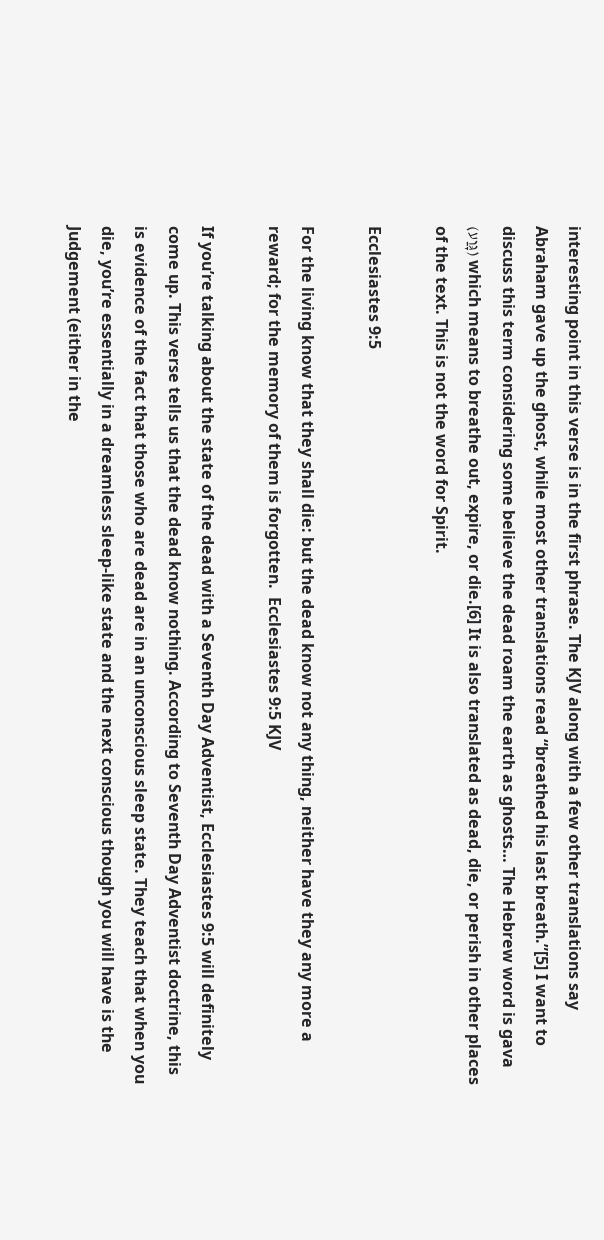interesting point in this verse is in the first phrase. The KJV along with a few other translations say Abraham gave up the ghost, while most other translations read “breathed his last breath.”[5] I want to discuss this term considering some believe the dead roam the earth as ghosts… The Hebrew word is gava (גָּוַע) which means to breathe out, expire, or die.[6] It is also translated as dead, die, or perish in other places of the text. This is not the word for Spirit.

Ecclesiastes 9:5

For the living know that they shall die: but the dead know not any thing, neither have they any more a reward; for the memory of them is forgotten.  Ecclesiastes 9:5 KJV

If you’re talking about the state of the dead with a Seventh Day Adventist, Ecclesiastes 9:5 will definitely come up. This verse tells us that the dead know nothing. According to Seventh Day Adventist doctrine, this is evidence of the fact that those who are dead are in an unconscious sleep state. They teach that when you die, you’re essentially in a dreamless sleep-like state and the next conscious though you will have is the Judgement (either in the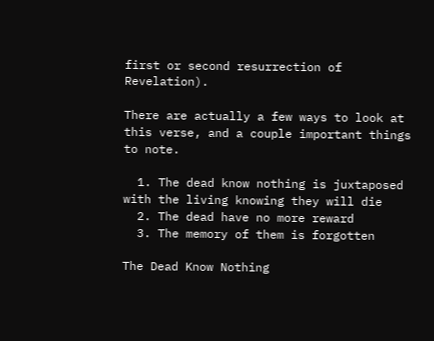first or second resurrection of Revelation).

There are actually a few ways to look at this verse, and a couple important things to note.

  1. The dead know nothing is juxtaposed with the living knowing they will die
  2. The dead have no more reward
  3. The memory of them is forgotten

The Dead Know Nothing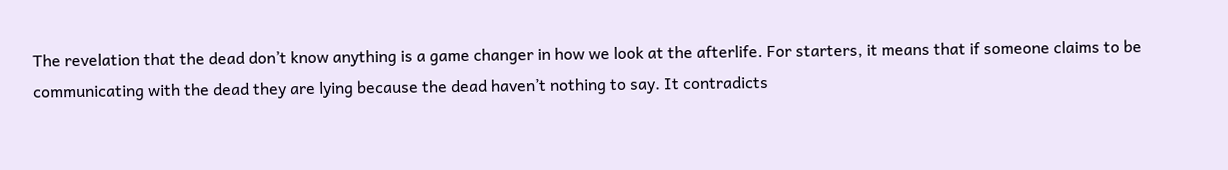The revelation that the dead don’t know anything is a game changer in how we look at the afterlife. For starters, it means that if someone claims to be communicating with the dead they are lying because the dead haven’t nothing to say. It contradicts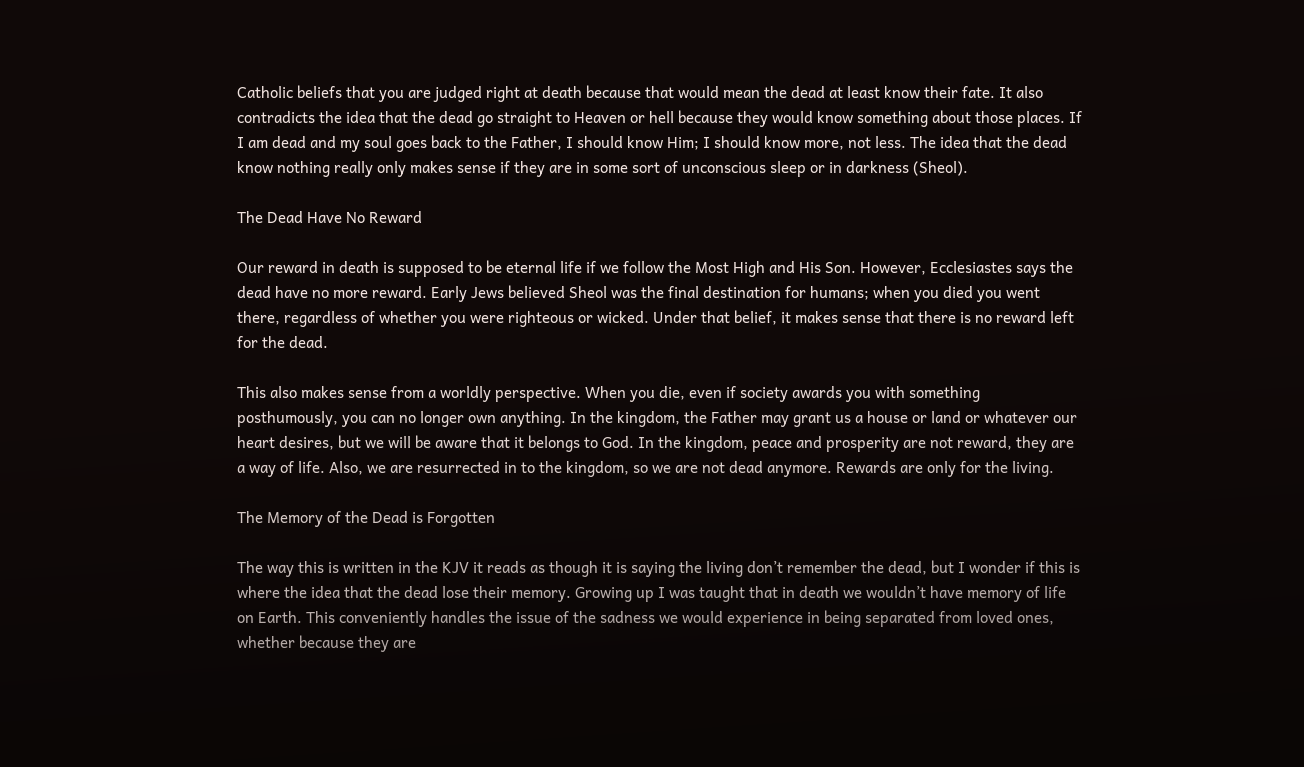Catholic beliefs that you are judged right at death because that would mean the dead at least know their fate. It also contradicts the idea that the dead go straight to Heaven or hell because they would know something about those places. If I am dead and my soul goes back to the Father, I should know Him; I should know more, not less. The idea that the dead know nothing really only makes sense if they are in some sort of unconscious sleep or in darkness (Sheol).

The Dead Have No Reward

Our reward in death is supposed to be eternal life if we follow the Most High and His Son. However, Ecclesiastes says the dead have no more reward. Early Jews believed Sheol was the final destination for humans; when you died you went there, regardless of whether you were righteous or wicked. Under that belief, it makes sense that there is no reward left for the dead.

This also makes sense from a worldly perspective. When you die, even if society awards you with something posthumously, you can no longer own anything. In the kingdom, the Father may grant us a house or land or whatever our heart desires, but we will be aware that it belongs to God. In the kingdom, peace and prosperity are not reward, they are a way of life. Also, we are resurrected in to the kingdom, so we are not dead anymore. Rewards are only for the living.

The Memory of the Dead is Forgotten

The way this is written in the KJV it reads as though it is saying the living don’t remember the dead, but I wonder if this is where the idea that the dead lose their memory. Growing up I was taught that in death we wouldn’t have memory of life on Earth. This conveniently handles the issue of the sadness we would experience in being separated from loved ones, whether because they are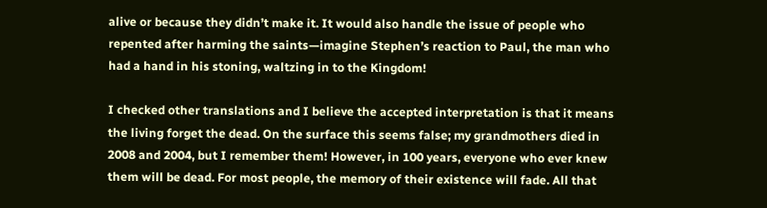alive or because they didn’t make it. It would also handle the issue of people who repented after harming the saints—imagine Stephen’s reaction to Paul, the man who had a hand in his stoning, waltzing in to the Kingdom!

I checked other translations and I believe the accepted interpretation is that it means the living forget the dead. On the surface this seems false; my grandmothers died in 2008 and 2004, but I remember them! However, in 100 years, everyone who ever knew them will be dead. For most people, the memory of their existence will fade. All that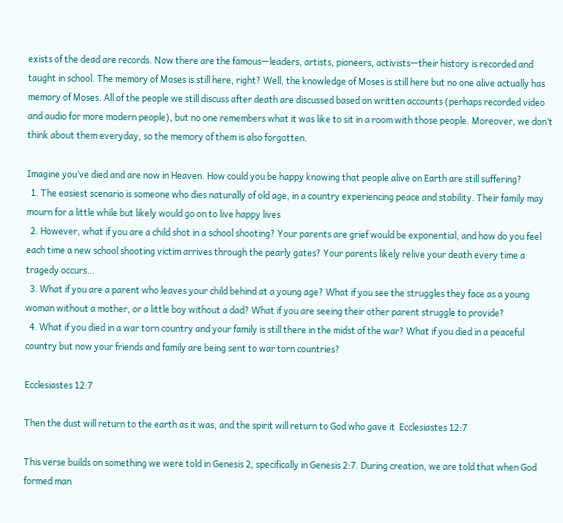exists of the dead are records. Now there are the famous—leaders, artists, pioneers, activists—their history is recorded and taught in school. The memory of Moses is still here, right? Well, the knowledge of Moses is still here but no one alive actually has memory of Moses. All of the people we still discuss after death are discussed based on written accounts (perhaps recorded video and audio for more modern people), but no one remembers what it was like to sit in a room with those people. Moreover, we don’t think about them everyday, so the memory of them is also forgotten.

Imagine you’ve died and are now in Heaven. How could you be happy knowing that people alive on Earth are still suffering?
  1. The easiest scenario is someone who dies naturally of old age, in a country experiencing peace and stability. Their family may mourn for a little while but likely would go on to live happy lives
  2. However, what if you are a child shot in a school shooting? Your parents are grief would be exponential, and how do you feel each time a new school shooting victim arrives through the pearly gates? Your parents likely relive your death every time a tragedy occurs…
  3. What if you are a parent who leaves your child behind at a young age? What if you see the struggles they face as a young woman without a mother, or a little boy without a dad? What if you are seeing their other parent struggle to provide?
  4. What if you died in a war torn country and your family is still there in the midst of the war? What if you died in a peaceful country but now your friends and family are being sent to war torn countries?

Ecclesiastes 12:7

Then the dust will return to the earth as it was, and the spirit will return to God who gave it  Ecclesiastes 12:7

This verse builds on something we were told in Genesis 2, specifically in Genesis 2:7. During creation, we are told that when God formed man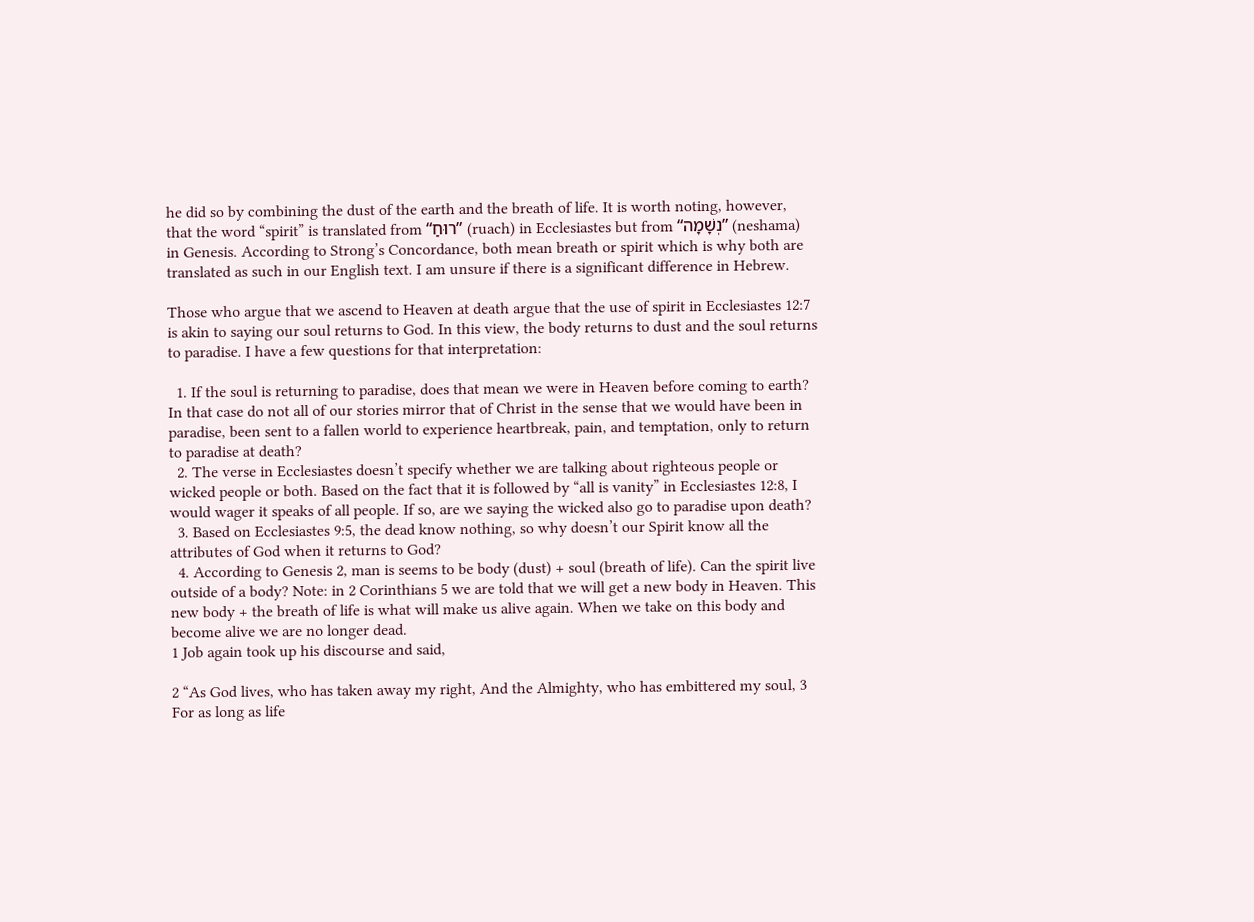he did so by combining the dust of the earth and the breath of life. It is worth noting, however, that the word “spirit” is translated from “רוּחַ” (ruach) in Ecclesiastes but from “נְשָׁמָה” (neshama) in Genesis. According to Strong’s Concordance, both mean breath or spirit which is why both are translated as such in our English text. I am unsure if there is a significant difference in Hebrew.

Those who argue that we ascend to Heaven at death argue that the use of spirit in Ecclesiastes 12:7 is akin to saying our soul returns to God. In this view, the body returns to dust and the soul returns to paradise. I have a few questions for that interpretation:

  1. If the soul is returning to paradise, does that mean we were in Heaven before coming to earth? In that case do not all of our stories mirror that of Christ in the sense that we would have been in paradise, been sent to a fallen world to experience heartbreak, pain, and temptation, only to return to paradise at death?
  2. The verse in Ecclesiastes doesn’t specify whether we are talking about righteous people or wicked people or both. Based on the fact that it is followed by “all is vanity” in Ecclesiastes 12:8, I would wager it speaks of all people. If so, are we saying the wicked also go to paradise upon death?
  3. Based on Ecclesiastes 9:5, the dead know nothing, so why doesn’t our Spirit know all the attributes of God when it returns to God?
  4. According to Genesis 2, man is seems to be body (dust) + soul (breath of life). Can the spirit live outside of a body? Note: in 2 Corinthians 5 we are told that we will get a new body in Heaven. This new body + the breath of life is what will make us alive again. When we take on this body and become alive we are no longer dead.
1 Job again took up his discourse and said,

2 “As God lives, who has taken away my right, And the Almighty, who has embittered my soul, 3 For as long as life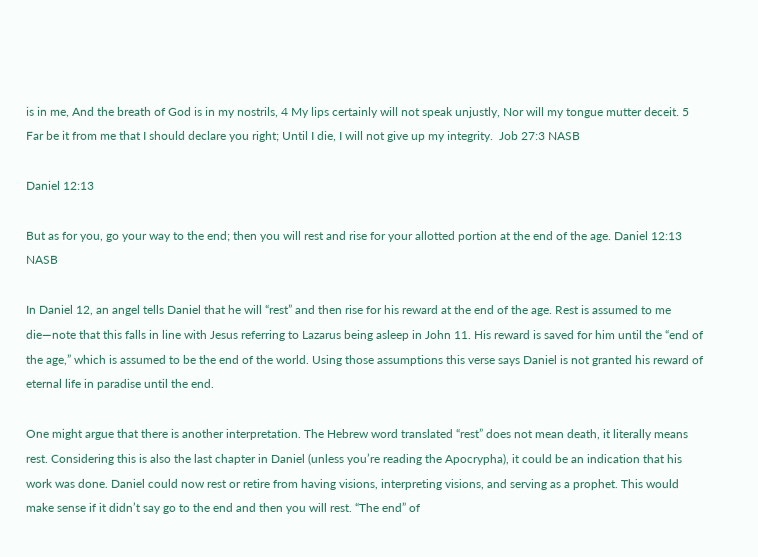is in me, And the breath of God is in my nostrils, 4 My lips certainly will not speak unjustly, Nor will my tongue mutter deceit. 5 Far be it from me that I should declare you right; Until I die, I will not give up my integrity.  Job 27:3 NASB

Daniel 12:13

But as for you, go your way to the end; then you will rest and rise for your allotted portion at the end of the age. Daniel 12:13 NASB

In Daniel 12, an angel tells Daniel that he will “rest” and then rise for his reward at the end of the age. Rest is assumed to me die—note that this falls in line with Jesus referring to Lazarus being asleep in John 11. His reward is saved for him until the “end of the age,” which is assumed to be the end of the world. Using those assumptions this verse says Daniel is not granted his reward of eternal life in paradise until the end.

One might argue that there is another interpretation. The Hebrew word translated “rest” does not mean death, it literally means rest. Considering this is also the last chapter in Daniel (unless you’re reading the Apocrypha), it could be an indication that his work was done. Daniel could now rest or retire from having visions, interpreting visions, and serving as a prophet. This would make sense if it didn’t say go to the end and then you will rest. “The end” of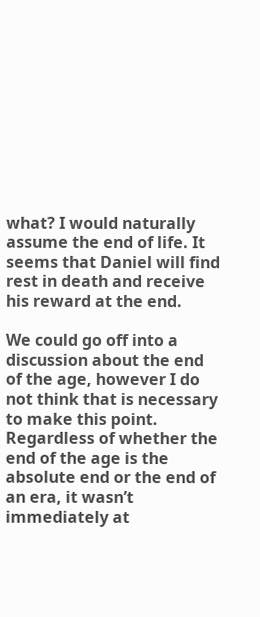what? I would naturally assume the end of life. It seems that Daniel will find rest in death and receive his reward at the end.

We could go off into a discussion about the end of the age, however I do not think that is necessary to make this point. Regardless of whether the end of the age is the absolute end or the end of an era, it wasn’t immediately at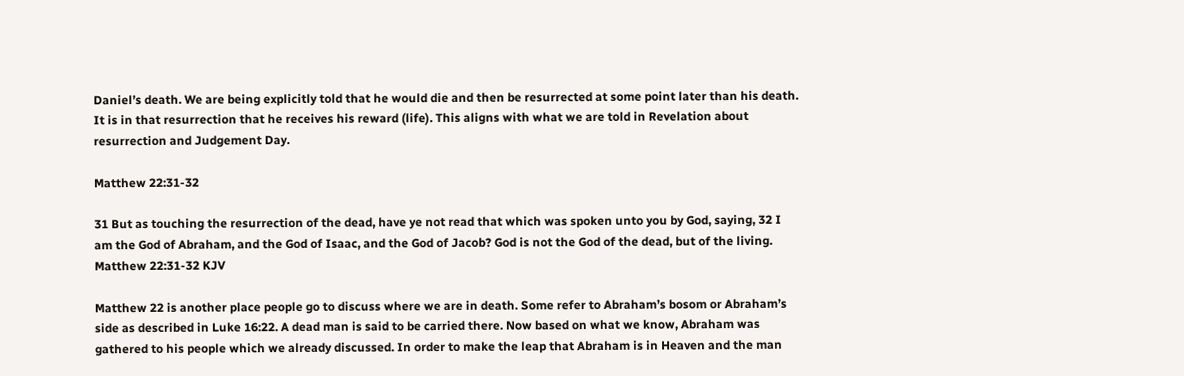Daniel’s death. We are being explicitly told that he would die and then be resurrected at some point later than his death. It is in that resurrection that he receives his reward (life). This aligns with what we are told in Revelation about resurrection and Judgement Day.

Matthew 22:31-32

31 But as touching the resurrection of the dead, have ye not read that which was spoken unto you by God, saying, 32 I am the God of Abraham, and the God of Isaac, and the God of Jacob? God is not the God of the dead, but of the living. Matthew 22:31-32 KJV

Matthew 22 is another place people go to discuss where we are in death. Some refer to Abraham’s bosom or Abraham’s side as described in Luke 16:22. A dead man is said to be carried there. Now based on what we know, Abraham was gathered to his people which we already discussed. In order to make the leap that Abraham is in Heaven and the man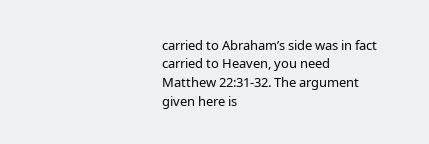carried to Abraham’s side was in fact carried to Heaven, you need Matthew 22:31-32. The argument given here is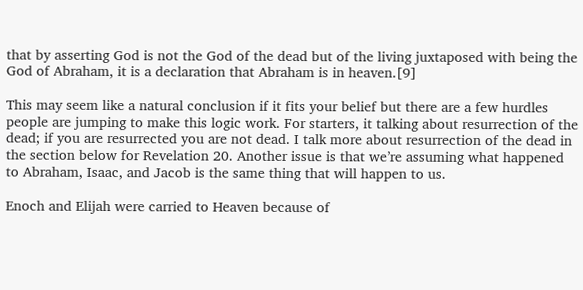that by asserting God is not the God of the dead but of the living juxtaposed with being the God of Abraham, it is a declaration that Abraham is in heaven.[9]

This may seem like a natural conclusion if it fits your belief but there are a few hurdles people are jumping to make this logic work. For starters, it talking about resurrection of the dead; if you are resurrected you are not dead. I talk more about resurrection of the dead in the section below for Revelation 20. Another issue is that we’re assuming what happened to Abraham, Isaac, and Jacob is the same thing that will happen to us.

Enoch and Elijah were carried to Heaven because of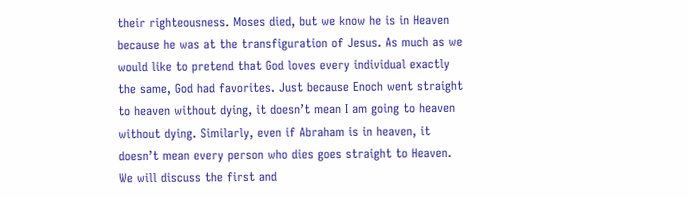their righteousness. Moses died, but we know he is in Heaven because he was at the transfiguration of Jesus. As much as we would like to pretend that God loves every individual exactly the same, God had favorites. Just because Enoch went straight to heaven without dying, it doesn’t mean I am going to heaven without dying. Similarly, even if Abraham is in heaven, it doesn’t mean every person who dies goes straight to Heaven. We will discuss the first and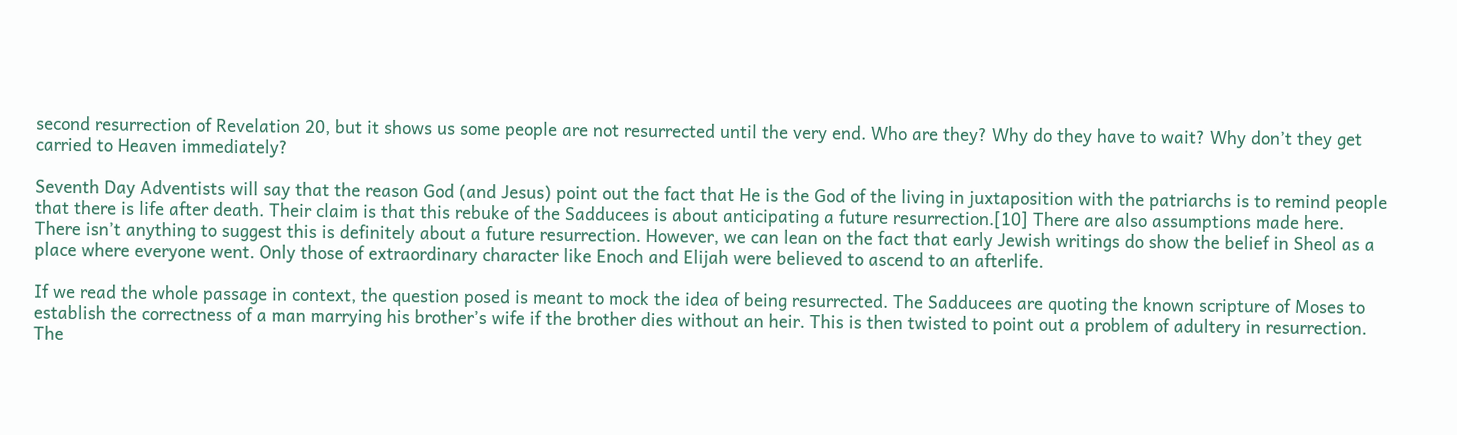second resurrection of Revelation 20, but it shows us some people are not resurrected until the very end. Who are they? Why do they have to wait? Why don’t they get carried to Heaven immediately?

Seventh Day Adventists will say that the reason God (and Jesus) point out the fact that He is the God of the living in juxtaposition with the patriarchs is to remind people that there is life after death. Their claim is that this rebuke of the Sadducees is about anticipating a future resurrection.[10] There are also assumptions made here. There isn’t anything to suggest this is definitely about a future resurrection. However, we can lean on the fact that early Jewish writings do show the belief in Sheol as a place where everyone went. Only those of extraordinary character like Enoch and Elijah were believed to ascend to an afterlife.

If we read the whole passage in context, the question posed is meant to mock the idea of being resurrected. The Sadducees are quoting the known scripture of Moses to establish the correctness of a man marrying his brother’s wife if the brother dies without an heir. This is then twisted to point out a problem of adultery in resurrection. The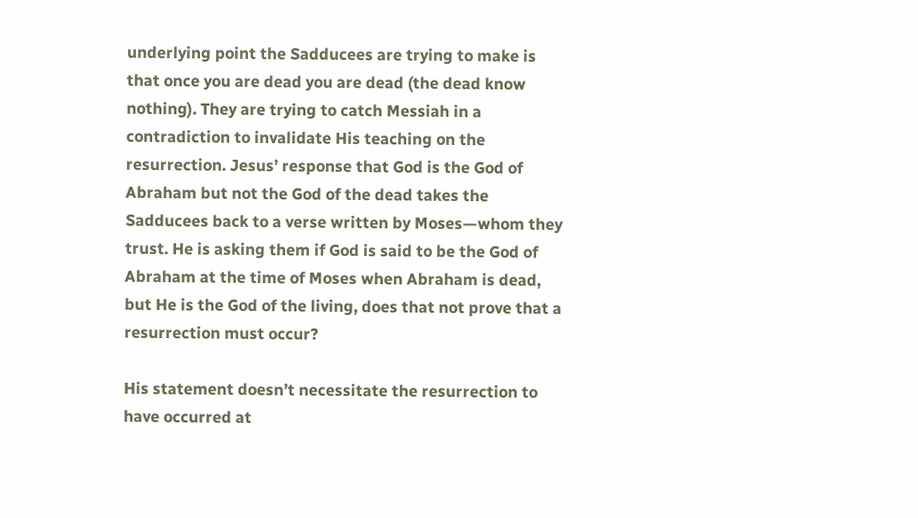underlying point the Sadducees are trying to make is that once you are dead you are dead (the dead know nothing). They are trying to catch Messiah in a contradiction to invalidate His teaching on the resurrection. Jesus’ response that God is the God of Abraham but not the God of the dead takes the Sadducees back to a verse written by Moses—whom they trust. He is asking them if God is said to be the God of Abraham at the time of Moses when Abraham is dead, but He is the God of the living, does that not prove that a resurrection must occur?

His statement doesn’t necessitate the resurrection to have occurred at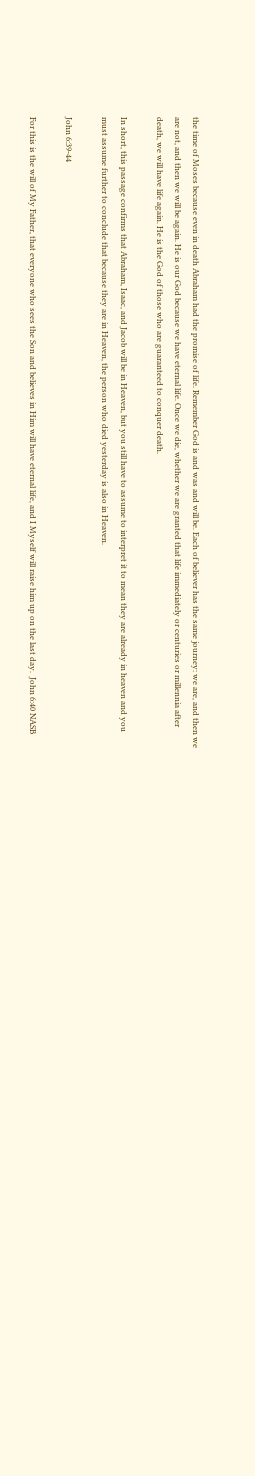the time of Moses because even in death Abraham had the promise of life. Remember God is and was and will be. Each of believer has the same journey: we are, and then we are not, and then we will be again. He is our God because we have eternal life. Once we die, whether we are granted that life immediately or centuries or millennia after death, we will have life again. He is the God of those who are guaranteed to conquer death.

In short, this passage confirms that Abraham, Isaac, and Jacob will be in Heaven, but you still have to assume to interpret it to mean they are already in heaven and you must assume further to conclude that because they are in Heaven, the person who died yesterday is also in Heaven.

John 6:39-44

For this is the will of My Father, that everyone who sees the Son and believes in Him will have eternal life, and I Myself will raise him up on the last day.  John 6:40 NASB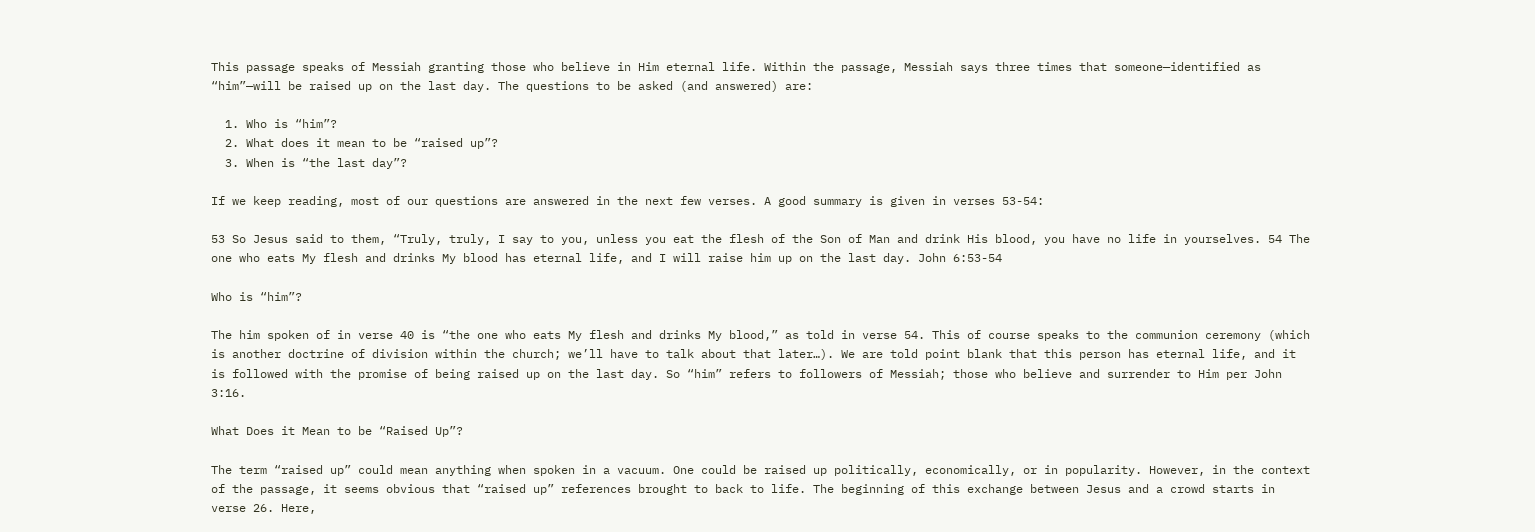This passage speaks of Messiah granting those who believe in Him eternal life. Within the passage, Messiah says three times that someone—identified as “him”—will be raised up on the last day. The questions to be asked (and answered) are:

  1. Who is “him”?
  2. What does it mean to be “raised up”?
  3. When is “the last day”?

If we keep reading, most of our questions are answered in the next few verses. A good summary is given in verses 53-54:

53 So Jesus said to them, “Truly, truly, I say to you, unless you eat the flesh of the Son of Man and drink His blood, you have no life in yourselves. 54 The one who eats My flesh and drinks My blood has eternal life, and I will raise him up on the last day. John 6:53-54

Who is “him”?

The him spoken of in verse 40 is “the one who eats My flesh and drinks My blood,” as told in verse 54. This of course speaks to the communion ceremony (which is another doctrine of division within the church; we’ll have to talk about that later…). We are told point blank that this person has eternal life, and it is followed with the promise of being raised up on the last day. So “him” refers to followers of Messiah; those who believe and surrender to Him per John 3:16.

What Does it Mean to be “Raised Up”?

The term “raised up” could mean anything when spoken in a vacuum. One could be raised up politically, economically, or in popularity. However, in the context of the passage, it seems obvious that “raised up” references brought to back to life. The beginning of this exchange between Jesus and a crowd starts in verse 26. Here,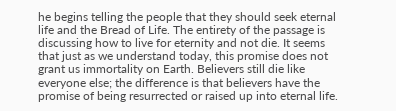he begins telling the people that they should seek eternal life and the Bread of Life. The entirety of the passage is discussing how to live for eternity and not die. It seems that just as we understand today, this promise does not grant us immortality on Earth. Believers still die like everyone else; the difference is that believers have the promise of being resurrected or raised up into eternal life.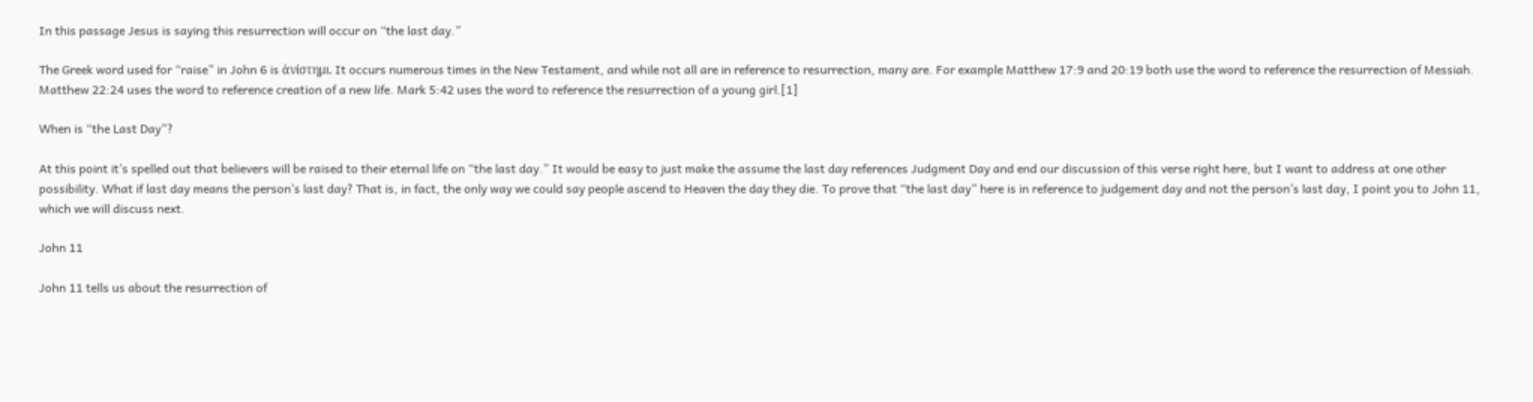In this passage Jesus is saying this resurrection will occur on “the last day.”

The Greek word used for “raise” in John 6 is ἀνίστημι. It occurs numerous times in the New Testament, and while not all are in reference to resurrection, many are. For example Matthew 17:9 and 20:19 both use the word to reference the resurrection of Messiah. Matthew 22:24 uses the word to reference creation of a new life. Mark 5:42 uses the word to reference the resurrection of a young girl.[1]

When is “the Last Day”?

At this point it’s spelled out that believers will be raised to their eternal life on “the last day.” It would be easy to just make the assume the last day references Judgment Day and end our discussion of this verse right here, but I want to address at one other possibility. What if last day means the person’s last day? That is, in fact, the only way we could say people ascend to Heaven the day they die. To prove that “the last day” here is in reference to judgement day and not the person’s last day, I point you to John 11, which we will discuss next.

John 11

John 11 tells us about the resurrection of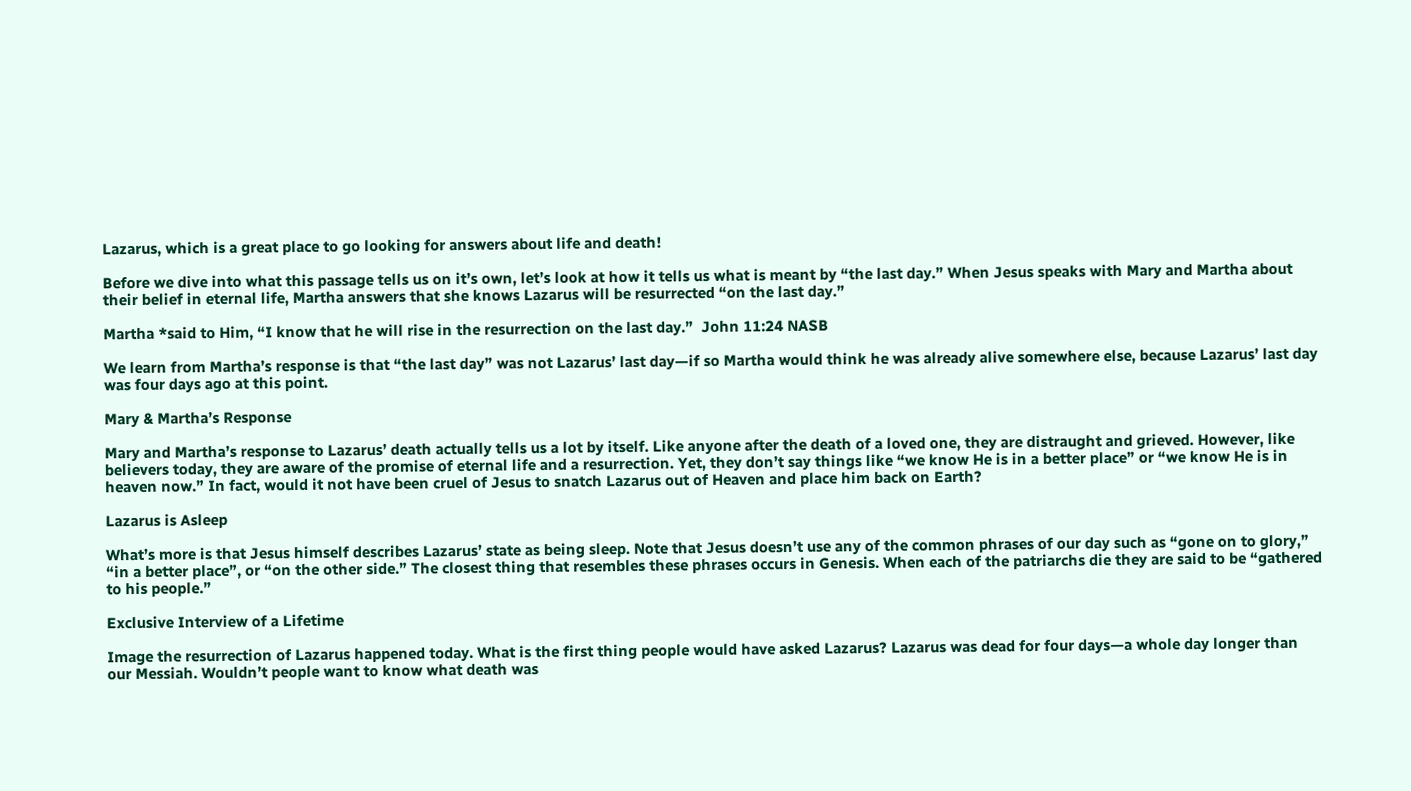Lazarus, which is a great place to go looking for answers about life and death!

Before we dive into what this passage tells us on it’s own, let’s look at how it tells us what is meant by “the last day.” When Jesus speaks with Mary and Martha about their belief in eternal life, Martha answers that she knows Lazarus will be resurrected “on the last day.”

Martha *said to Him, “I know that he will rise in the resurrection on the last day.”  John 11:24 NASB

We learn from Martha’s response is that “the last day” was not Lazarus’ last day—if so Martha would think he was already alive somewhere else, because Lazarus’ last day was four days ago at this point.

Mary & Martha’s Response

Mary and Martha’s response to Lazarus’ death actually tells us a lot by itself. Like anyone after the death of a loved one, they are distraught and grieved. However, like believers today, they are aware of the promise of eternal life and a resurrection. Yet, they don’t say things like “we know He is in a better place” or “we know He is in heaven now.” In fact, would it not have been cruel of Jesus to snatch Lazarus out of Heaven and place him back on Earth?

Lazarus is Asleep

What’s more is that Jesus himself describes Lazarus’ state as being sleep. Note that Jesus doesn’t use any of the common phrases of our day such as “gone on to glory,” “in a better place”, or “on the other side.” The closest thing that resembles these phrases occurs in Genesis. When each of the patriarchs die they are said to be “gathered to his people.”

Exclusive Interview of a Lifetime

Image the resurrection of Lazarus happened today. What is the first thing people would have asked Lazarus? Lazarus was dead for four days—a whole day longer than our Messiah. Wouldn’t people want to know what death was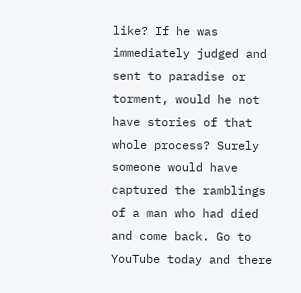like? If he was immediately judged and sent to paradise or torment, would he not have stories of that whole process? Surely someone would have captured the ramblings of a man who had died and come back. Go to YouTube today and there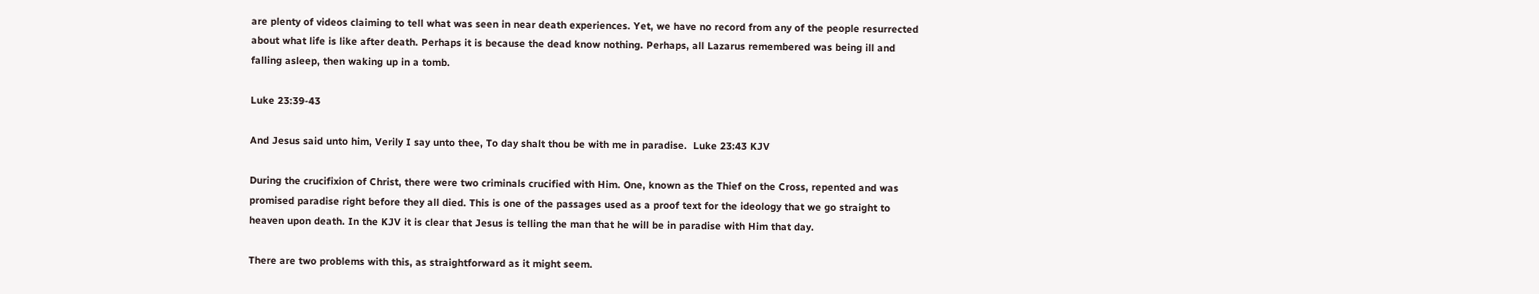are plenty of videos claiming to tell what was seen in near death experiences. Yet, we have no record from any of the people resurrected about what life is like after death. Perhaps it is because the dead know nothing. Perhaps, all Lazarus remembered was being ill and falling asleep, then waking up in a tomb.

Luke 23:39-43

And Jesus said unto him, Verily I say unto thee, To day shalt thou be with me in paradise.  Luke 23:43 KJV

During the crucifixion of Christ, there were two criminals crucified with Him. One, known as the Thief on the Cross, repented and was promised paradise right before they all died. This is one of the passages used as a proof text for the ideology that we go straight to heaven upon death. In the KJV it is clear that Jesus is telling the man that he will be in paradise with Him that day.

There are two problems with this, as straightforward as it might seem.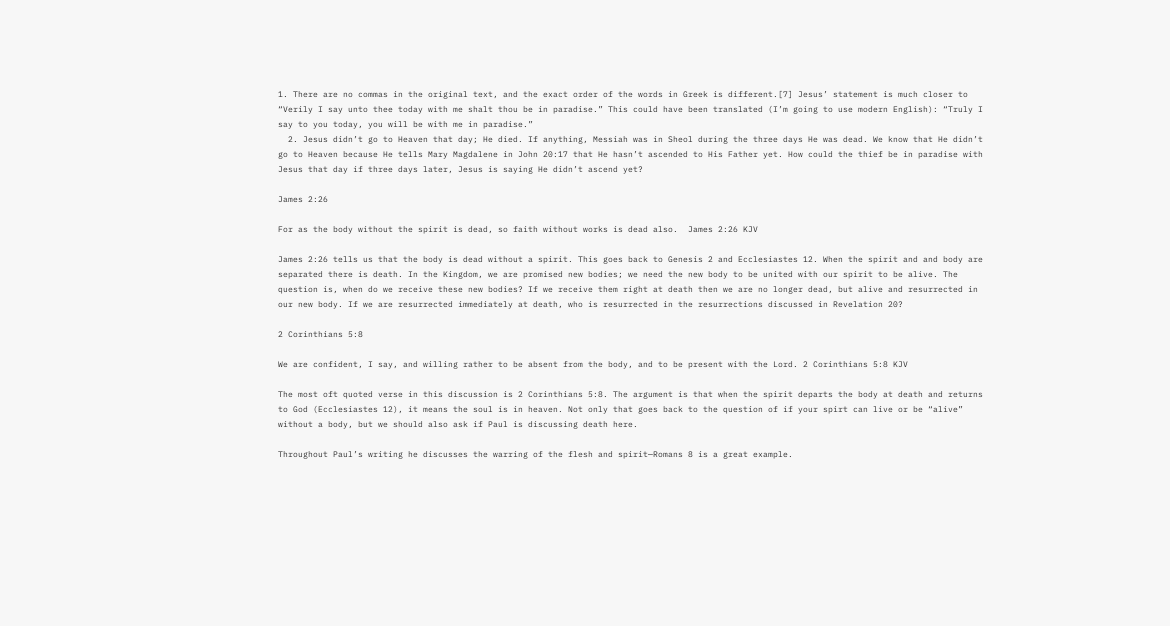1. There are no commas in the original text, and the exact order of the words in Greek is different.[7] Jesus’ statement is much closer to “Verily I say unto thee today with me shalt thou be in paradise.” This could have been translated (I’m going to use modern English): “Truly I say to you today, you will be with me in paradise.”
  2. Jesus didn’t go to Heaven that day; He died. If anything, Messiah was in Sheol during the three days He was dead. We know that He didn’t go to Heaven because He tells Mary Magdalene in John 20:17 that He hasn’t ascended to His Father yet. How could the thief be in paradise with Jesus that day if three days later, Jesus is saying He didn’t ascend yet?

James 2:26

For as the body without the spirit is dead, so faith without works is dead also.  James 2:26 KJV

James 2:26 tells us that the body is dead without a spirit. This goes back to Genesis 2 and Ecclesiastes 12. When the spirit and and body are separated there is death. In the Kingdom, we are promised new bodies; we need the new body to be united with our spirit to be alive. The question is, when do we receive these new bodies? If we receive them right at death then we are no longer dead, but alive and resurrected in our new body. If we are resurrected immediately at death, who is resurrected in the resurrections discussed in Revelation 20?

2 Corinthians 5:8

We are confident, I say, and willing rather to be absent from the body, and to be present with the Lord. 2 Corinthians 5:8 KJV

The most oft quoted verse in this discussion is 2 Corinthians 5:8. The argument is that when the spirit departs the body at death and returns to God (Ecclesiastes 12), it means the soul is in heaven. Not only that goes back to the question of if your spirt can live or be “alive” without a body, but we should also ask if Paul is discussing death here.

Throughout Paul’s writing he discusses the warring of the flesh and spirit—Romans 8 is a great example.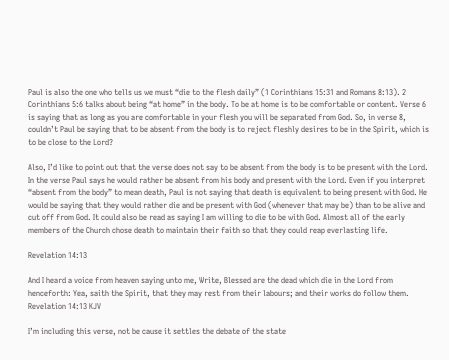Paul is also the one who tells us we must “die to the flesh daily” (1 Corinthians 15:31 and Romans 8:13). 2 Corinthians 5:6 talks about being “at home” in the body. To be at home is to be comfortable or content. Verse 6 is saying that as long as you are comfortable in your flesh you will be separated from God. So, in verse 8, couldn’t Paul be saying that to be absent from the body is to reject fleshly desires to be in the Spirit, which is to be close to the Lord?

Also, I’d like to point out that the verse does not say to be absent from the body is to be present with the Lord. In the verse Paul says he would rather be absent from his body and present with the Lord. Even if you interpret “absent from the body” to mean death, Paul is not saying that death is equivalent to being present with God. He would be saying that they would rather die and be present with God (whenever that may be) than to be alive and cut off from God. It could also be read as saying I am willing to die to be with God. Almost all of the early members of the Church chose death to maintain their faith so that they could reap everlasting life.

Revelation 14:13

And I heard a voice from heaven saying unto me, Write, Blessed are the dead which die in the Lord from henceforth: Yea, saith the Spirit, that they may rest from their labours; and their works do follow them.  Revelation 14:13 KJV

I’m including this verse, not be cause it settles the debate of the state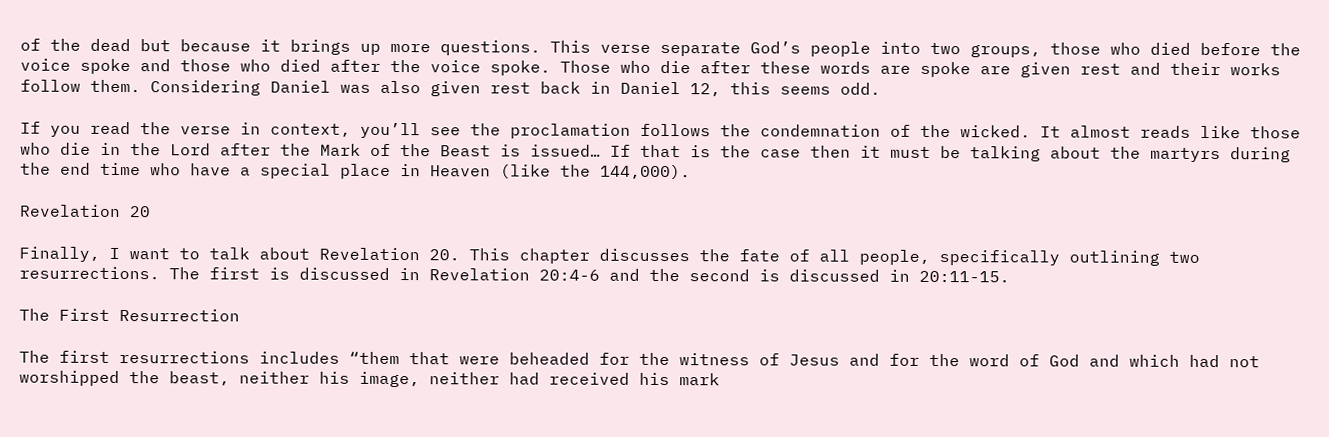of the dead but because it brings up more questions. This verse separate God’s people into two groups, those who died before the voice spoke and those who died after the voice spoke. Those who die after these words are spoke are given rest and their works follow them. Considering Daniel was also given rest back in Daniel 12, this seems odd.

If you read the verse in context, you’ll see the proclamation follows the condemnation of the wicked. It almost reads like those who die in the Lord after the Mark of the Beast is issued… If that is the case then it must be talking about the martyrs during the end time who have a special place in Heaven (like the 144,000).

Revelation 20

Finally, I want to talk about Revelation 20. This chapter discusses the fate of all people, specifically outlining two resurrections. The first is discussed in Revelation 20:4-6 and the second is discussed in 20:11-15.

The First Resurrection

The first resurrections includes “them that were beheaded for the witness of Jesus and for the word of God and which had not worshipped the beast, neither his image, neither had received his mark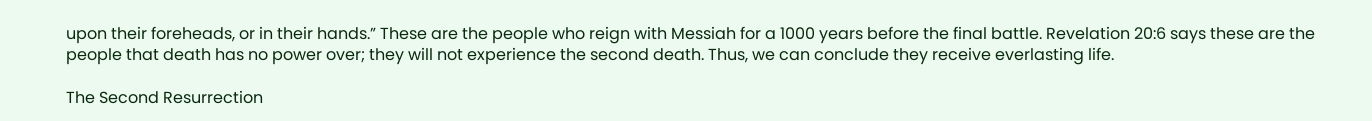upon their foreheads, or in their hands.” These are the people who reign with Messiah for a 1000 years before the final battle. Revelation 20:6 says these are the people that death has no power over; they will not experience the second death. Thus, we can conclude they receive everlasting life.

The Second Resurrection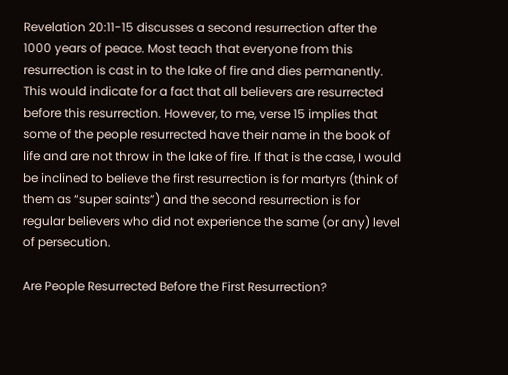Revelation 20:11-15 discusses a second resurrection after the 1000 years of peace. Most teach that everyone from this resurrection is cast in to the lake of fire and dies permanently. This would indicate for a fact that all believers are resurrected before this resurrection. However, to me, verse 15 implies that some of the people resurrected have their name in the book of life and are not throw in the lake of fire. If that is the case, I would be inclined to believe the first resurrection is for martyrs (think of them as “super saints”) and the second resurrection is for regular believers who did not experience the same (or any) level of persecution.

Are People Resurrected Before the First Resurrection?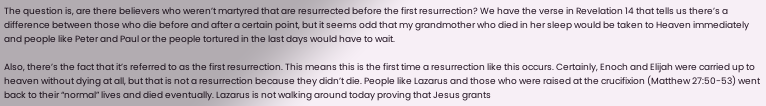The question is, are there believers who weren’t martyred that are resurrected before the first resurrection? We have the verse in Revelation 14 that tells us there’s a difference between those who die before and after a certain point, but it seems odd that my grandmother who died in her sleep would be taken to Heaven immediately and people like Peter and Paul or the people tortured in the last days would have to wait.

Also, there’s the fact that it’s referred to as the first resurrection. This means this is the first time a resurrection like this occurs. Certainly, Enoch and Elijah were carried up to heaven without dying at all, but that is not a resurrection because they didn’t die. People like Lazarus and those who were raised at the crucifixion (Matthew 27:50-53) went back to their “normal” lives and died eventually. Lazarus is not walking around today proving that Jesus grants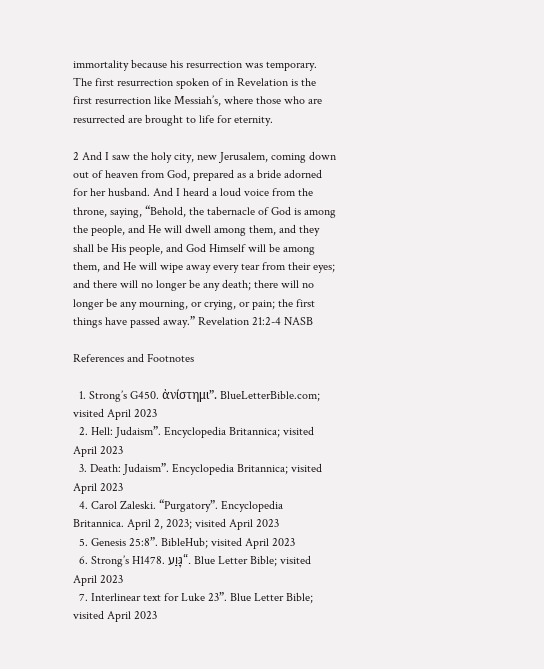immortality because his resurrection was temporary. The first resurrection spoken of in Revelation is the first resurrection like Messiah’s, where those who are resurrected are brought to life for eternity.

2 And I saw the holy city, new Jerusalem, coming down out of heaven from God, prepared as a bride adorned for her husband. And I heard a loud voice from the throne, saying, “Behold, the tabernacle of God is among the people, and He will dwell among them, and they shall be His people, and God Himself will be among them, and He will wipe away every tear from their eyes; and there will no longer be any death; there will no longer be any mourning, or crying, or pain; the first things have passed away.” Revelation 21:2-4 NASB

References and Footnotes

  1. Strong’s G450. ἀνίστημι”. BlueLetterBible.com; visited April 2023
  2. Hell: Judaism”. Encyclopedia Britannica; visited April 2023
  3. Death: Judaism”. Encyclopedia Britannica; visited April 2023
  4. Carol Zaleski. “Purgatory”. Encyclopedia Britannica. April 2, 2023; visited April 2023
  5. Genesis 25:8”. BibleHub; visited April 2023
  6. Strong’s H1478. גָּוַע“. Blue Letter Bible; visited April 2023
  7. Interlinear text for Luke 23”. Blue Letter Bible; visited April 2023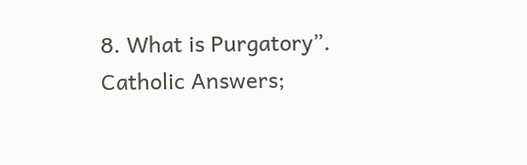8. What is Purgatory”. Catholic Answers;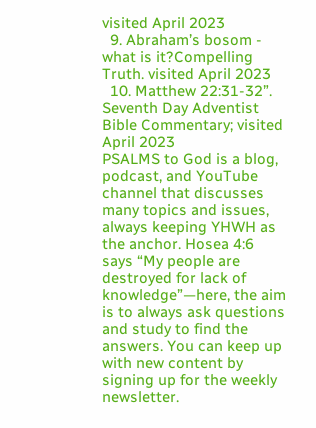visited April 2023
  9. Abraham’s bosom - what is it?Compelling Truth. visited April 2023
  10. Matthew 22:31-32”. Seventh Day Adventist Bible Commentary; visited April 2023
PSALMS to God is a blog, podcast, and YouTube channel that discusses many topics and issues, always keeping YHWH as the anchor. Hosea 4:6 says “My people are destroyed for lack of knowledge”—here, the aim is to always ask questions and study to find the answers. You can keep up with new content by signing up for the weekly newsletter.